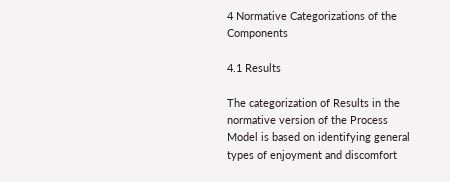4 Normative Categorizations of the Components

4.1 Results

The categorization of Results in the normative version of the Process Model is based on identifying general types of enjoyment and discomfort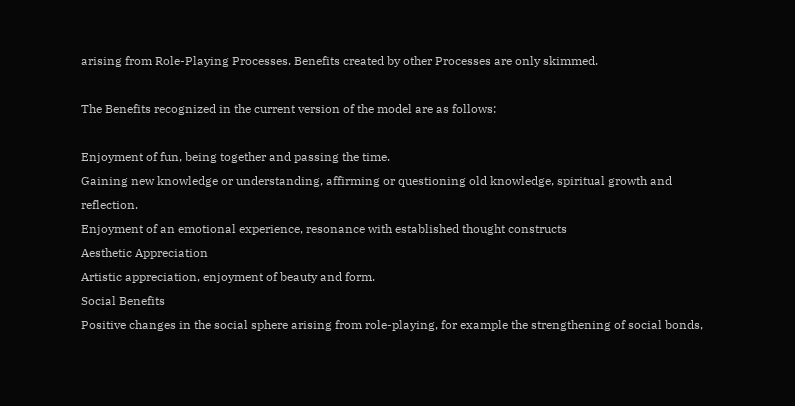arising from Role-Playing Processes. Benefits created by other Processes are only skimmed.

The Benefits recognized in the current version of the model are as follows:

Enjoyment of fun, being together and passing the time.
Gaining new knowledge or understanding, affirming or questioning old knowledge, spiritual growth and reflection.
Enjoyment of an emotional experience, resonance with established thought constructs
Aesthetic Appreciation
Artistic appreciation, enjoyment of beauty and form.
Social Benefits
Positive changes in the social sphere arising from role-playing, for example the strengthening of social bonds,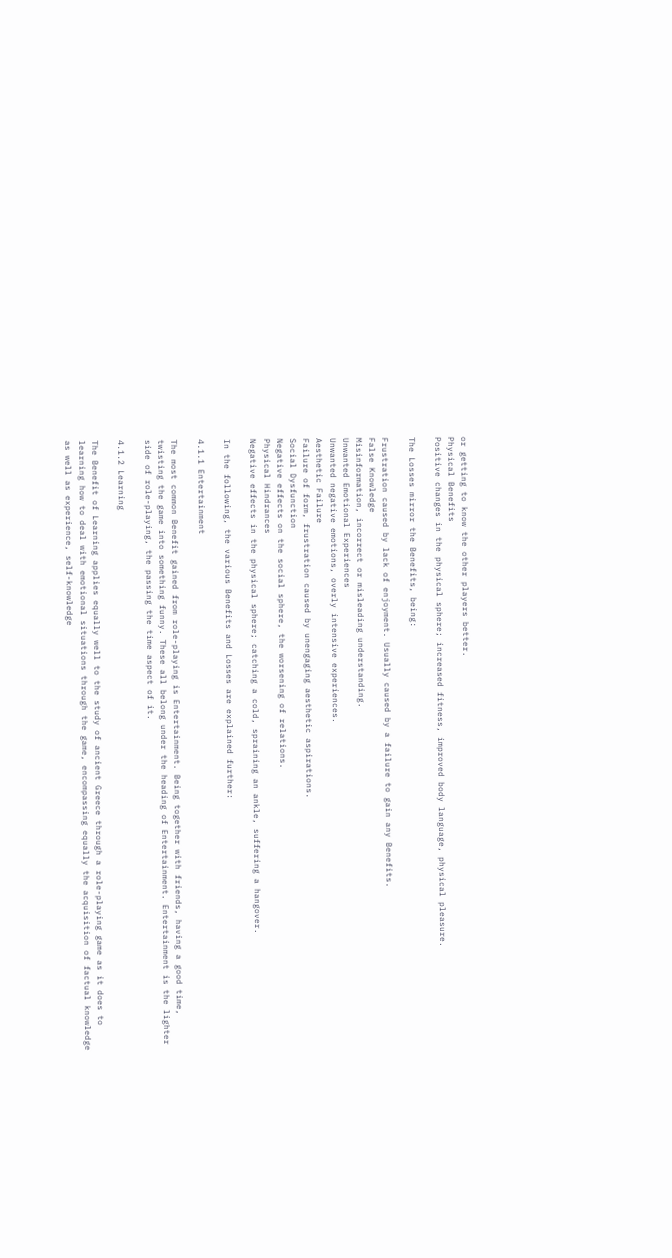or getting to know the other players better.
Physical Benefits
Positive changes in the physical sphere; increased fitness, improved body language, physical pleasure.

The Losses mirror the Benefits, being:

Frustration caused by lack of enjoyment. Usually caused by a failure to gain any Benefits.
False Knowledge
Misinformation, incorrect or misleading understanding.
Unwanted Emotional Experiences
Unwanted negative emotions, overly intensive experiences.
Aesthetic Failure
Failure of form, frustration caused by unengaging aesthetic aspirations.
Social Dysfunction
Negative effects on the social sphere, the worsening of relations.
Physical Hindrances
Negative effects in the physical sphere; catching a cold, spraining an ankle, suffering a hangover.

In the following, the various Benefits and Losses are explained further:

4.1.1 Entertainment

The most common Benefit gained from role-playing is Entertainment. Being together with friends, having a good time, twisting the game into something funny. These all belong under the heading of Entertainment. Entertainment is the lighter side of role-playing, the passing the time aspect of it.

4.1.2 Learning

The Benefit of Learning applies equally well to the study of ancient Greece through a role-playing game as it does to learning how to deal with emotional situations through the game, encompassing equally the acquisition of factual knowledge as well as experience, self-knowledge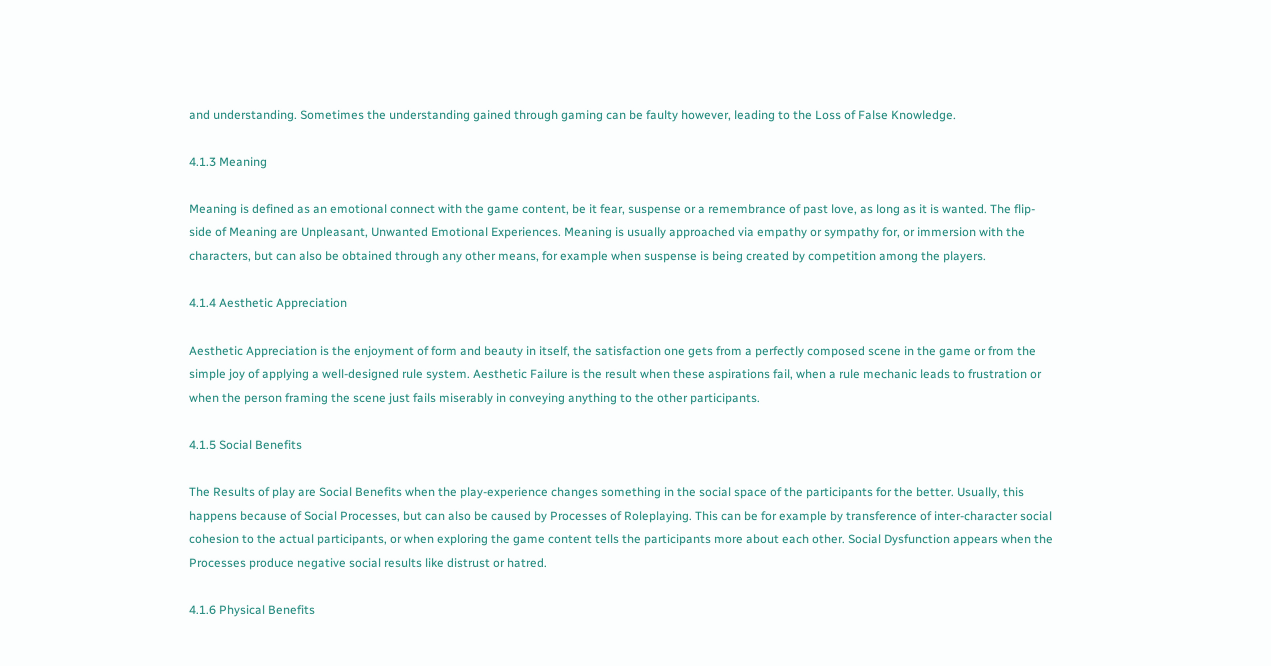and understanding. Sometimes the understanding gained through gaming can be faulty however, leading to the Loss of False Knowledge.

4.1.3 Meaning

Meaning is defined as an emotional connect with the game content, be it fear, suspense or a remembrance of past love, as long as it is wanted. The flip-side of Meaning are Unpleasant, Unwanted Emotional Experiences. Meaning is usually approached via empathy or sympathy for, or immersion with the characters, but can also be obtained through any other means, for example when suspense is being created by competition among the players.

4.1.4 Aesthetic Appreciation

Aesthetic Appreciation is the enjoyment of form and beauty in itself, the satisfaction one gets from a perfectly composed scene in the game or from the simple joy of applying a well-designed rule system. Aesthetic Failure is the result when these aspirations fail, when a rule mechanic leads to frustration or when the person framing the scene just fails miserably in conveying anything to the other participants.

4.1.5 Social Benefits

The Results of play are Social Benefits when the play-experience changes something in the social space of the participants for the better. Usually, this happens because of Social Processes, but can also be caused by Processes of Roleplaying. This can be for example by transference of inter-character social cohesion to the actual participants, or when exploring the game content tells the participants more about each other. Social Dysfunction appears when the Processes produce negative social results like distrust or hatred.

4.1.6 Physical Benefits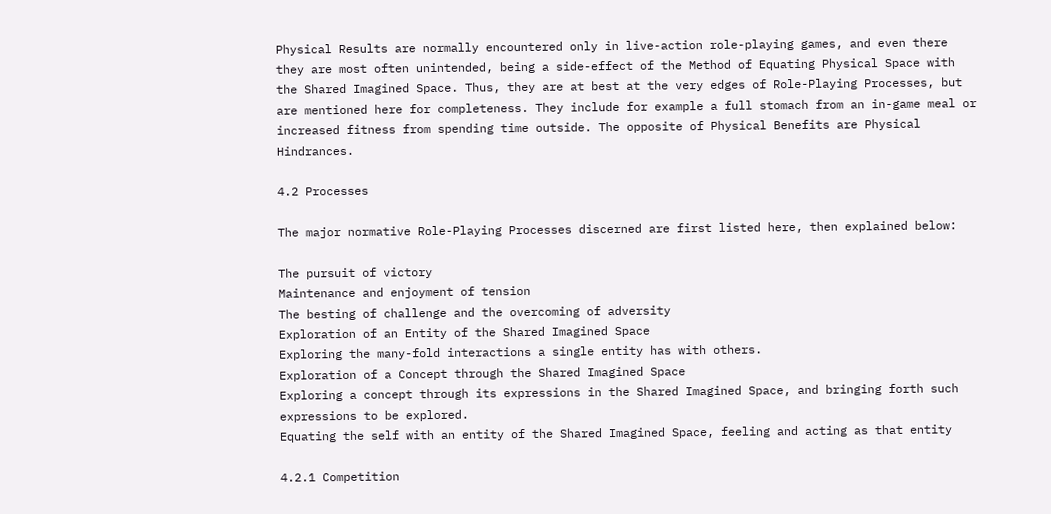Physical Results are normally encountered only in live-action role-playing games, and even there they are most often unintended, being a side-effect of the Method of Equating Physical Space with the Shared Imagined Space. Thus, they are at best at the very edges of Role-Playing Processes, but are mentioned here for completeness. They include for example a full stomach from an in-game meal or increased fitness from spending time outside. The opposite of Physical Benefits are Physical Hindrances.

4.2 Processes

The major normative Role-Playing Processes discerned are first listed here, then explained below:

The pursuit of victory
Maintenance and enjoyment of tension
The besting of challenge and the overcoming of adversity
Exploration of an Entity of the Shared Imagined Space
Exploring the many-fold interactions a single entity has with others.
Exploration of a Concept through the Shared Imagined Space
Exploring a concept through its expressions in the Shared Imagined Space, and bringing forth such expressions to be explored.
Equating the self with an entity of the Shared Imagined Space, feeling and acting as that entity

4.2.1 Competition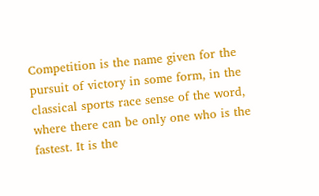Competition is the name given for the pursuit of victory in some form, in the classical sports race sense of the word, where there can be only one who is the fastest. It is the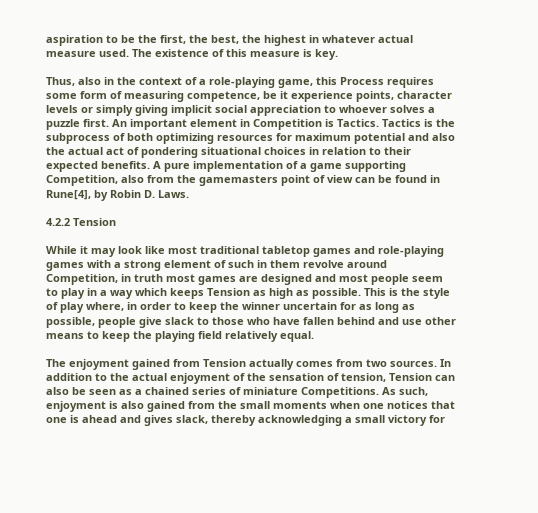aspiration to be the first, the best, the highest in whatever actual measure used. The existence of this measure is key.

Thus, also in the context of a role-playing game, this Process requires some form of measuring competence, be it experience points, character levels or simply giving implicit social appreciation to whoever solves a puzzle first. An important element in Competition is Tactics. Tactics is the subprocess of both optimizing resources for maximum potential and also the actual act of pondering situational choices in relation to their expected benefits. A pure implementation of a game supporting Competition, also from the gamemasters point of view can be found in Rune[4], by Robin D. Laws.

4.2.2 Tension

While it may look like most traditional tabletop games and role-playing games with a strong element of such in them revolve around Competition, in truth most games are designed and most people seem to play in a way which keeps Tension as high as possible. This is the style of play where, in order to keep the winner uncertain for as long as possible, people give slack to those who have fallen behind and use other means to keep the playing field relatively equal.

The enjoyment gained from Tension actually comes from two sources. In addition to the actual enjoyment of the sensation of tension, Tension can also be seen as a chained series of miniature Competitions. As such, enjoyment is also gained from the small moments when one notices that one is ahead and gives slack, thereby acknowledging a small victory for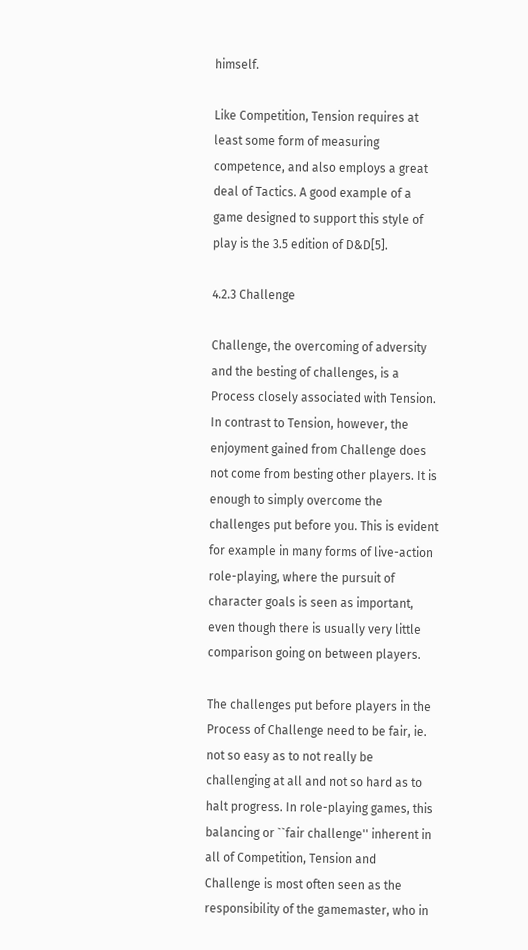himself.

Like Competition, Tension requires at least some form of measuring competence, and also employs a great deal of Tactics. A good example of a game designed to support this style of play is the 3.5 edition of D&D[5].

4.2.3 Challenge

Challenge, the overcoming of adversity and the besting of challenges, is a Process closely associated with Tension. In contrast to Tension, however, the enjoyment gained from Challenge does not come from besting other players. It is enough to simply overcome the challenges put before you. This is evident for example in many forms of live-action role-playing, where the pursuit of character goals is seen as important, even though there is usually very little comparison going on between players.

The challenges put before players in the Process of Challenge need to be fair, ie. not so easy as to not really be challenging at all and not so hard as to halt progress. In role-playing games, this balancing or ``fair challenge'' inherent in all of Competition, Tension and Challenge is most often seen as the responsibility of the gamemaster, who in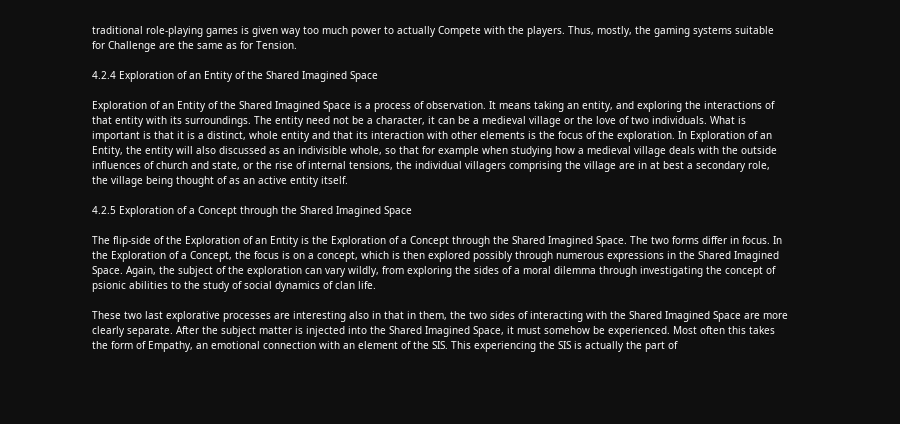traditional role-playing games is given way too much power to actually Compete with the players. Thus, mostly, the gaming systems suitable for Challenge are the same as for Tension.

4.2.4 Exploration of an Entity of the Shared Imagined Space

Exploration of an Entity of the Shared Imagined Space is a process of observation. It means taking an entity, and exploring the interactions of that entity with its surroundings. The entity need not be a character, it can be a medieval village or the love of two individuals. What is important is that it is a distinct, whole entity and that its interaction with other elements is the focus of the exploration. In Exploration of an Entity, the entity will also discussed as an indivisible whole, so that for example when studying how a medieval village deals with the outside influences of church and state, or the rise of internal tensions, the individual villagers comprising the village are in at best a secondary role, the village being thought of as an active entity itself.

4.2.5 Exploration of a Concept through the Shared Imagined Space

The flip-side of the Exploration of an Entity is the Exploration of a Concept through the Shared Imagined Space. The two forms differ in focus. In the Exploration of a Concept, the focus is on a concept, which is then explored possibly through numerous expressions in the Shared Imagined Space. Again, the subject of the exploration can vary wildly, from exploring the sides of a moral dilemma through investigating the concept of psionic abilities to the study of social dynamics of clan life.

These two last explorative processes are interesting also in that in them, the two sides of interacting with the Shared Imagined Space are more clearly separate. After the subject matter is injected into the Shared Imagined Space, it must somehow be experienced. Most often this takes the form of Empathy, an emotional connection with an element of the SIS. This experiencing the SIS is actually the part of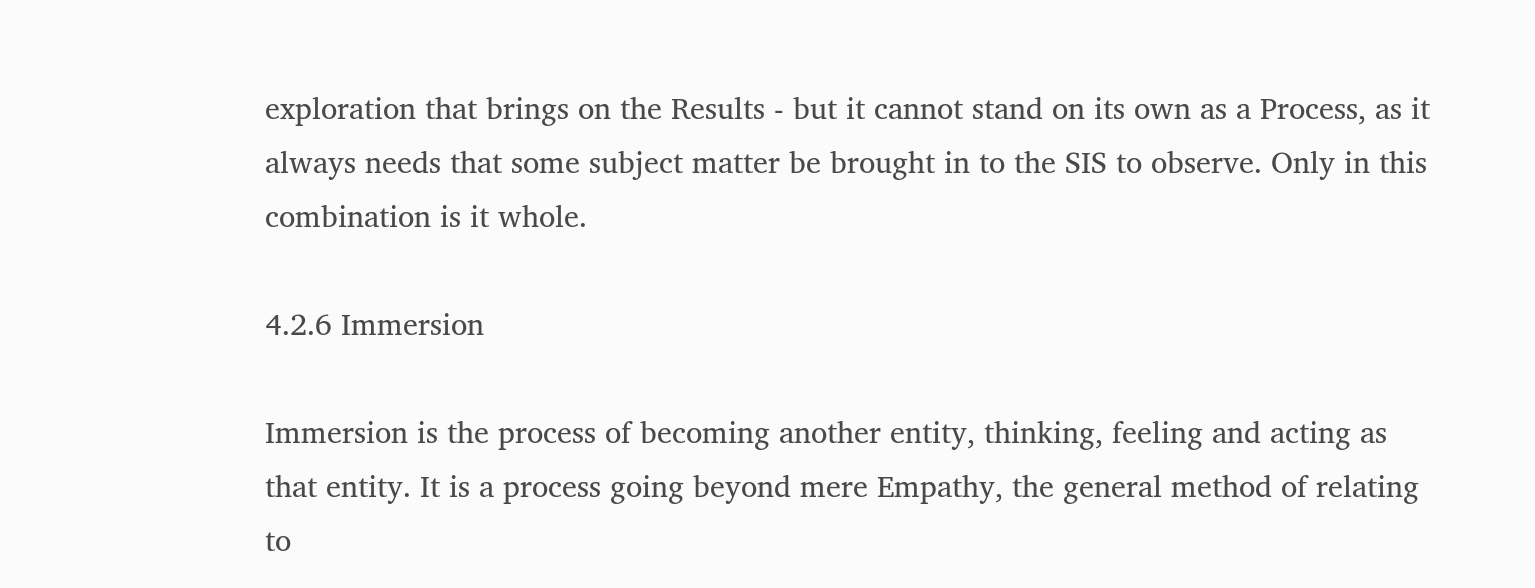exploration that brings on the Results - but it cannot stand on its own as a Process, as it always needs that some subject matter be brought in to the SIS to observe. Only in this combination is it whole.

4.2.6 Immersion

Immersion is the process of becoming another entity, thinking, feeling and acting as that entity. It is a process going beyond mere Empathy, the general method of relating to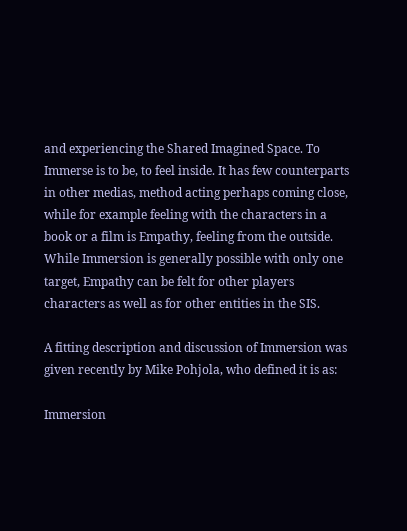and experiencing the Shared Imagined Space. To Immerse is to be, to feel inside. It has few counterparts in other medias, method acting perhaps coming close, while for example feeling with the characters in a book or a film is Empathy, feeling from the outside. While Immersion is generally possible with only one target, Empathy can be felt for other players characters as well as for other entities in the SIS.

A fitting description and discussion of Immersion was given recently by Mike Pohjola, who defined it is as:

Immersion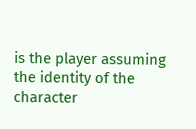is the player assuming the identity of the character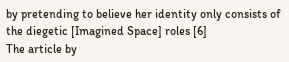by pretending to believe her identity only consists of the diegetic [Imagined Space] roles [6]
The article by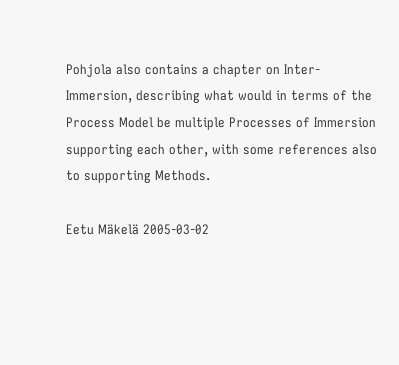Pohjola also contains a chapter on Inter-Immersion, describing what would in terms of the Process Model be multiple Processes of Immersion supporting each other, with some references also to supporting Methods.

Eetu Mäkelä 2005-03-02